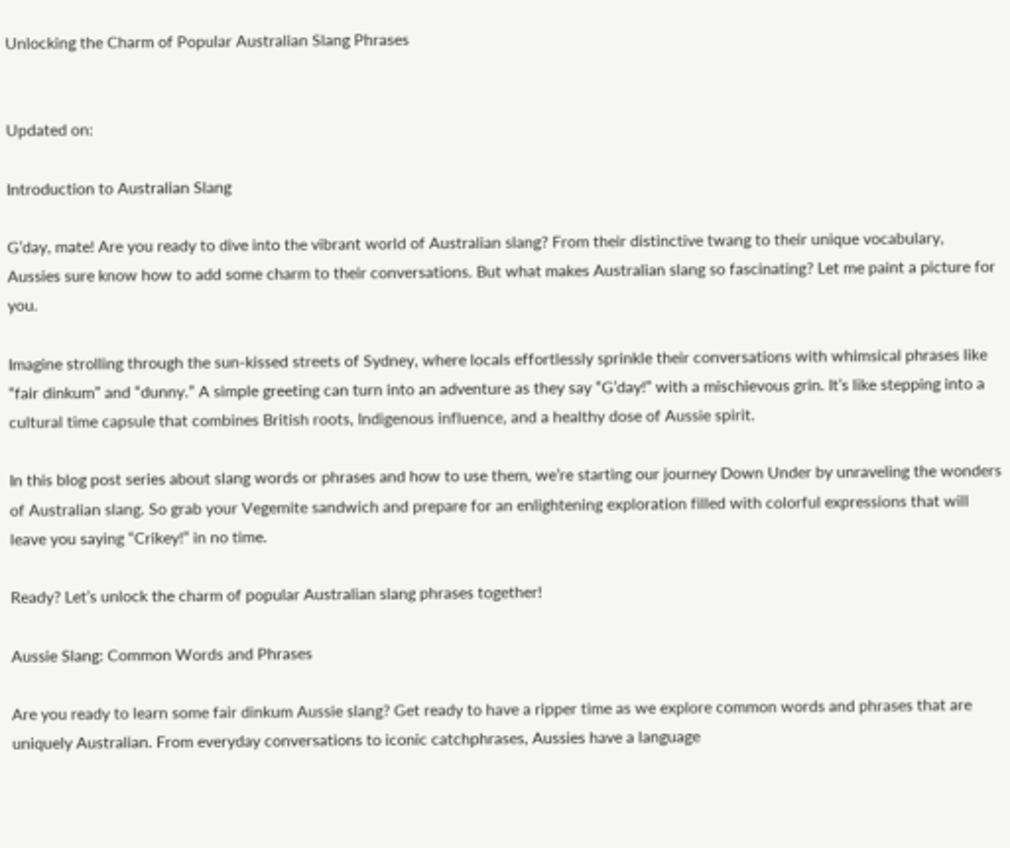Unlocking the Charm of Popular Australian Slang Phrases


Updated on:

Introduction to Australian Slang

G’day, mate! Are you ready to dive into the vibrant world of Australian slang? From their distinctive twang to their unique vocabulary, Aussies sure know how to add some charm to their conversations. But what makes Australian slang so fascinating? Let me paint a picture for you.

Imagine strolling through the sun-kissed streets of Sydney, where locals effortlessly sprinkle their conversations with whimsical phrases like “fair dinkum” and “dunny.” A simple greeting can turn into an adventure as they say “G’day!” with a mischievous grin. It’s like stepping into a cultural time capsule that combines British roots, Indigenous influence, and a healthy dose of Aussie spirit.

In this blog post series about slang words or phrases and how to use them, we’re starting our journey Down Under by unraveling the wonders of Australian slang. So grab your Vegemite sandwich and prepare for an enlightening exploration filled with colorful expressions that will leave you saying “Crikey!” in no time.

Ready? Let’s unlock the charm of popular Australian slang phrases together!

Aussie Slang: Common Words and Phrases

Are you ready to learn some fair dinkum Aussie slang? Get ready to have a ripper time as we explore common words and phrases that are uniquely Australian. From everyday conversations to iconic catchphrases, Aussies have a language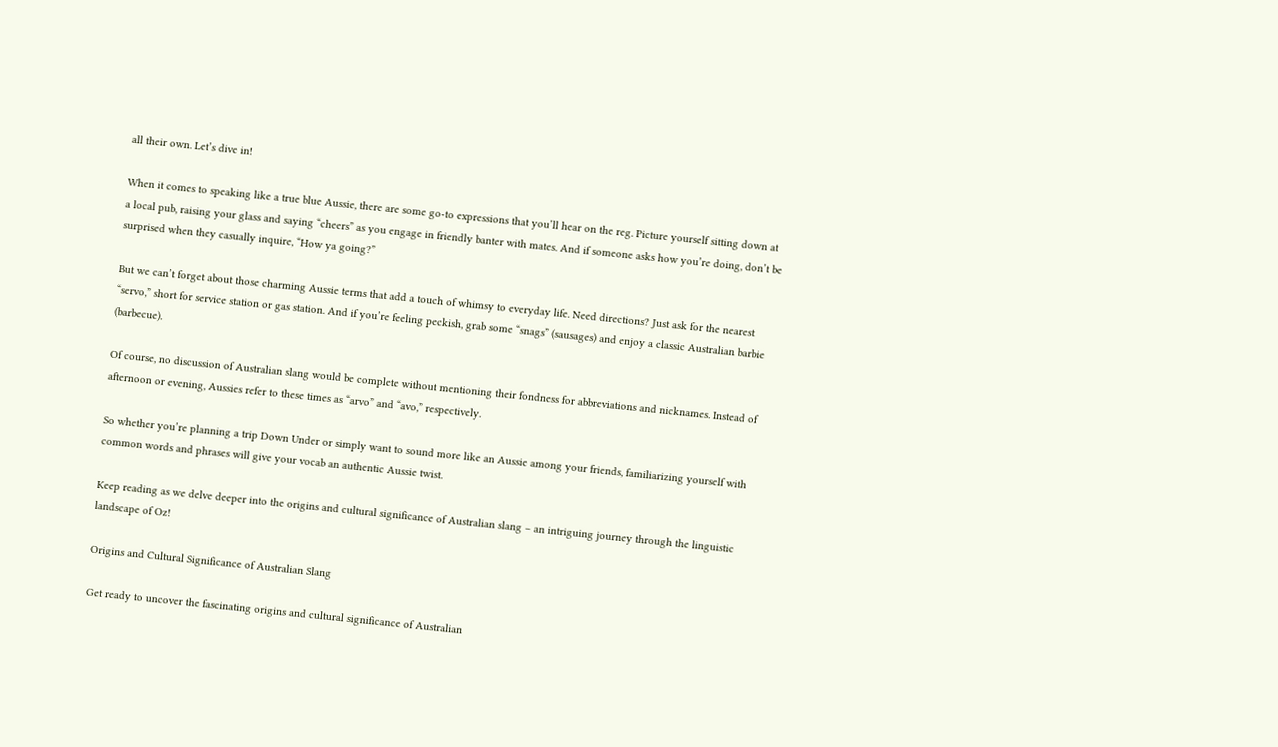all their own. Let’s dive in!

When it comes to speaking like a true blue Aussie, there are some go-to expressions that you’ll hear on the reg. Picture yourself sitting down at a local pub, raising your glass and saying “cheers” as you engage in friendly banter with mates. And if someone asks how you’re doing, don’t be surprised when they casually inquire, “How ya going?”

But we can’t forget about those charming Aussie terms that add a touch of whimsy to everyday life. Need directions? Just ask for the nearest “servo,” short for service station or gas station. And if you’re feeling peckish, grab some “snags” (sausages) and enjoy a classic Australian barbie (barbecue).

Of course, no discussion of Australian slang would be complete without mentioning their fondness for abbreviations and nicknames. Instead of afternoon or evening, Aussies refer to these times as “arvo” and “avo,” respectively.

So whether you’re planning a trip Down Under or simply want to sound more like an Aussie among your friends, familiarizing yourself with common words and phrases will give your vocab an authentic Aussie twist.

Keep reading as we delve deeper into the origins and cultural significance of Australian slang – an intriguing journey through the linguistic landscape of Oz!

Origins and Cultural Significance of Australian Slang

Get ready to uncover the fascinating origins and cultural significance of Australian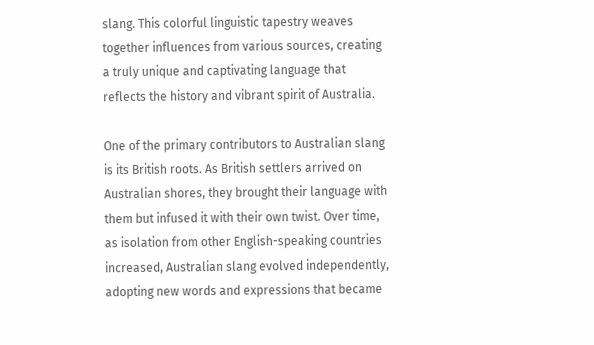slang. This colorful linguistic tapestry weaves together influences from various sources, creating a truly unique and captivating language that reflects the history and vibrant spirit of Australia.

One of the primary contributors to Australian slang is its British roots. As British settlers arrived on Australian shores, they brought their language with them but infused it with their own twist. Over time, as isolation from other English-speaking countries increased, Australian slang evolved independently, adopting new words and expressions that became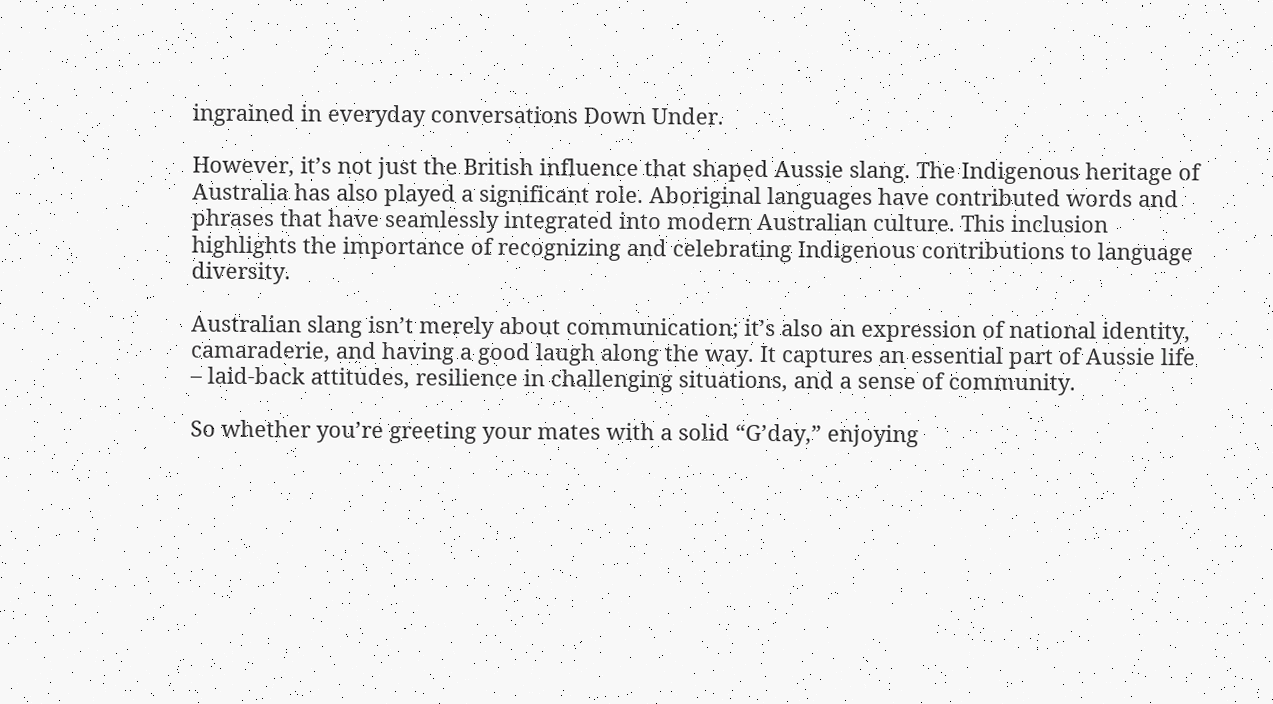ingrained in everyday conversations Down Under.

However, it’s not just the British influence that shaped Aussie slang. The Indigenous heritage of Australia has also played a significant role. Aboriginal languages have contributed words and phrases that have seamlessly integrated into modern Australian culture. This inclusion highlights the importance of recognizing and celebrating Indigenous contributions to language diversity.

Australian slang isn’t merely about communication; it’s also an expression of national identity, camaraderie, and having a good laugh along the way. It captures an essential part of Aussie life – laid-back attitudes, resilience in challenging situations, and a sense of community.

So whether you’re greeting your mates with a solid “G’day,” enjoying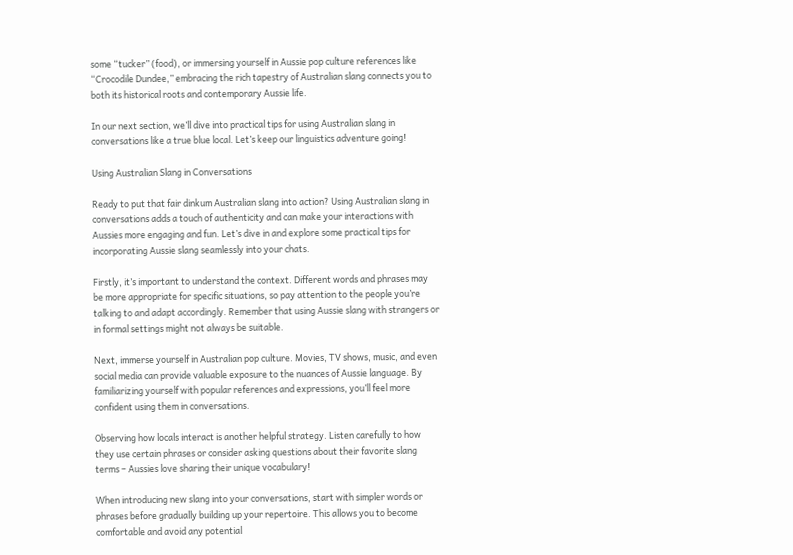some “tucker” (food), or immersing yourself in Aussie pop culture references like “Crocodile Dundee,” embracing the rich tapestry of Australian slang connects you to both its historical roots and contemporary Aussie life.

In our next section, we’ll dive into practical tips for using Australian slang in conversations like a true blue local. Let’s keep our linguistics adventure going!

Using Australian Slang in Conversations

Ready to put that fair dinkum Australian slang into action? Using Australian slang in conversations adds a touch of authenticity and can make your interactions with Aussies more engaging and fun. Let’s dive in and explore some practical tips for incorporating Aussie slang seamlessly into your chats.

Firstly, it’s important to understand the context. Different words and phrases may be more appropriate for specific situations, so pay attention to the people you’re talking to and adapt accordingly. Remember that using Aussie slang with strangers or in formal settings might not always be suitable.

Next, immerse yourself in Australian pop culture. Movies, TV shows, music, and even social media can provide valuable exposure to the nuances of Aussie language. By familiarizing yourself with popular references and expressions, you’ll feel more confident using them in conversations.

Observing how locals interact is another helpful strategy. Listen carefully to how they use certain phrases or consider asking questions about their favorite slang terms – Aussies love sharing their unique vocabulary!

When introducing new slang into your conversations, start with simpler words or phrases before gradually building up your repertoire. This allows you to become comfortable and avoid any potential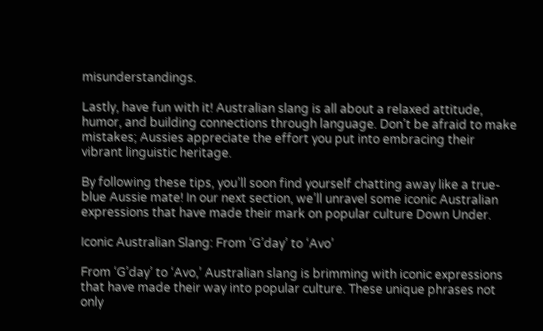misunderstandings.

Lastly, have fun with it! Australian slang is all about a relaxed attitude, humor, and building connections through language. Don’t be afraid to make mistakes; Aussies appreciate the effort you put into embracing their vibrant linguistic heritage.

By following these tips, you’ll soon find yourself chatting away like a true-blue Aussie mate! In our next section, we’ll unravel some iconic Australian expressions that have made their mark on popular culture Down Under.

Iconic Australian Slang: From ‘G’day’ to ‘Avo’

From ‘G’day’ to ‘Avo,’ Australian slang is brimming with iconic expressions that have made their way into popular culture. These unique phrases not only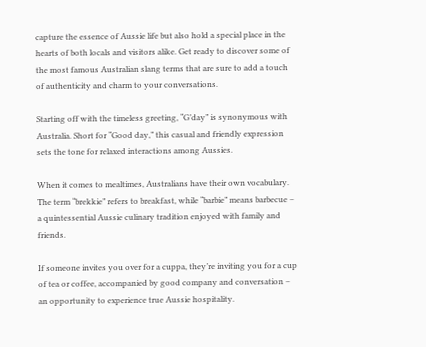capture the essence of Aussie life but also hold a special place in the hearts of both locals and visitors alike. Get ready to discover some of the most famous Australian slang terms that are sure to add a touch of authenticity and charm to your conversations.

Starting off with the timeless greeting, “G’day” is synonymous with Australia. Short for “Good day,” this casual and friendly expression sets the tone for relaxed interactions among Aussies.

When it comes to mealtimes, Australians have their own vocabulary. The term “brekkie” refers to breakfast, while “barbie” means barbecue – a quintessential Aussie culinary tradition enjoyed with family and friends.

If someone invites you over for a cuppa, they’re inviting you for a cup of tea or coffee, accompanied by good company and conversation – an opportunity to experience true Aussie hospitality.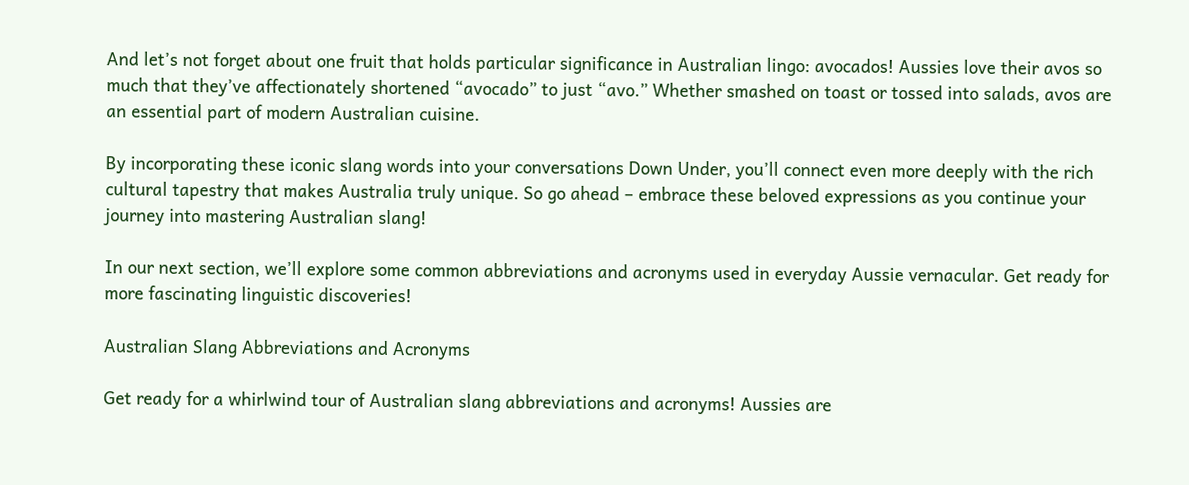And let’s not forget about one fruit that holds particular significance in Australian lingo: avocados! Aussies love their avos so much that they’ve affectionately shortened “avocado” to just “avo.” Whether smashed on toast or tossed into salads, avos are an essential part of modern Australian cuisine.

By incorporating these iconic slang words into your conversations Down Under, you’ll connect even more deeply with the rich cultural tapestry that makes Australia truly unique. So go ahead – embrace these beloved expressions as you continue your journey into mastering Australian slang!

In our next section, we’ll explore some common abbreviations and acronyms used in everyday Aussie vernacular. Get ready for more fascinating linguistic discoveries!

Australian Slang Abbreviations and Acronyms

Get ready for a whirlwind tour of Australian slang abbreviations and acronyms! Aussies are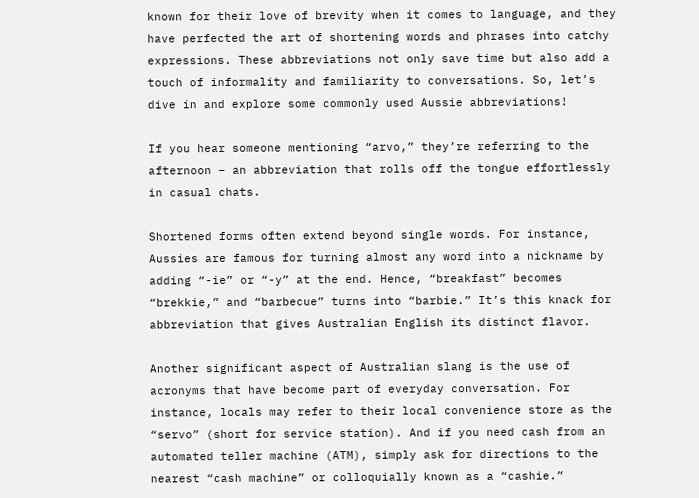known for their love of brevity when it comes to language, and they have perfected the art of shortening words and phrases into catchy expressions. These abbreviations not only save time but also add a touch of informality and familiarity to conversations. So, let’s dive in and explore some commonly used Aussie abbreviations!

If you hear someone mentioning “arvo,” they’re referring to the afternoon – an abbreviation that rolls off the tongue effortlessly in casual chats.

Shortened forms often extend beyond single words. For instance, Aussies are famous for turning almost any word into a nickname by adding “-ie” or “-y” at the end. Hence, “breakfast” becomes “brekkie,” and “barbecue” turns into “barbie.” It’s this knack for abbreviation that gives Australian English its distinct flavor.

Another significant aspect of Australian slang is the use of acronyms that have become part of everyday conversation. For instance, locals may refer to their local convenience store as the “servo” (short for service station). And if you need cash from an automated teller machine (ATM), simply ask for directions to the nearest “cash machine” or colloquially known as a “cashie.”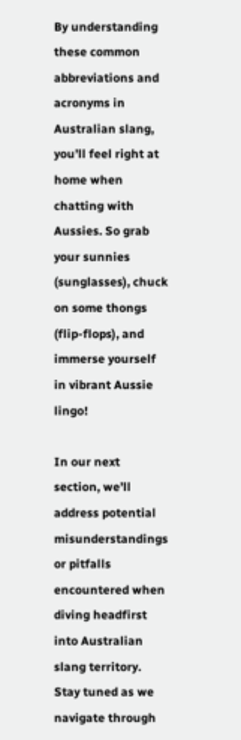By understanding these common abbreviations and acronyms in Australian slang, you’ll feel right at home when chatting with Aussies. So grab your sunnies (sunglasses), chuck on some thongs (flip-flops), and immerse yourself in vibrant Aussie lingo!

In our next section, we’ll address potential misunderstandings or pitfalls encountered when diving headfirst into Australian slang territory. Stay tuned as we navigate through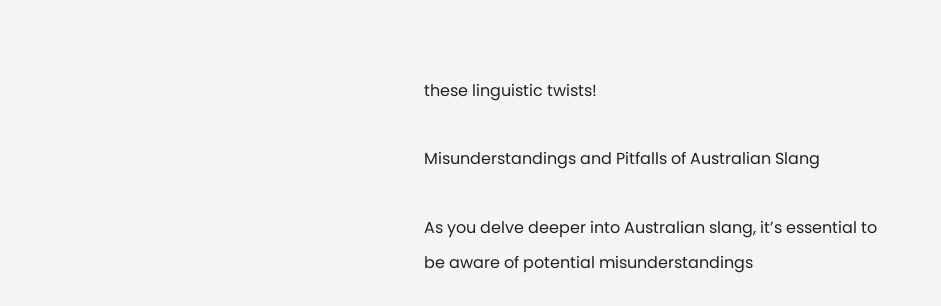these linguistic twists!

Misunderstandings and Pitfalls of Australian Slang

As you delve deeper into Australian slang, it’s essential to be aware of potential misunderstandings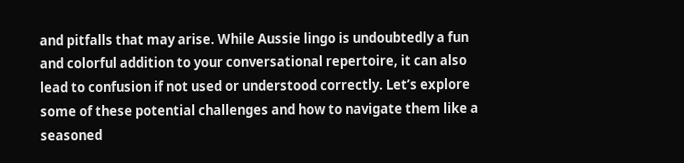and pitfalls that may arise. While Aussie lingo is undoubtedly a fun and colorful addition to your conversational repertoire, it can also lead to confusion if not used or understood correctly. Let’s explore some of these potential challenges and how to navigate them like a seasoned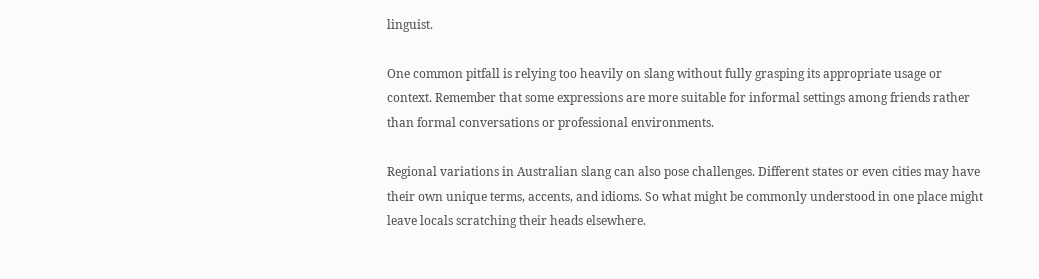linguist.

One common pitfall is relying too heavily on slang without fully grasping its appropriate usage or context. Remember that some expressions are more suitable for informal settings among friends rather than formal conversations or professional environments.

Regional variations in Australian slang can also pose challenges. Different states or even cities may have their own unique terms, accents, and idioms. So what might be commonly understood in one place might leave locals scratching their heads elsewhere.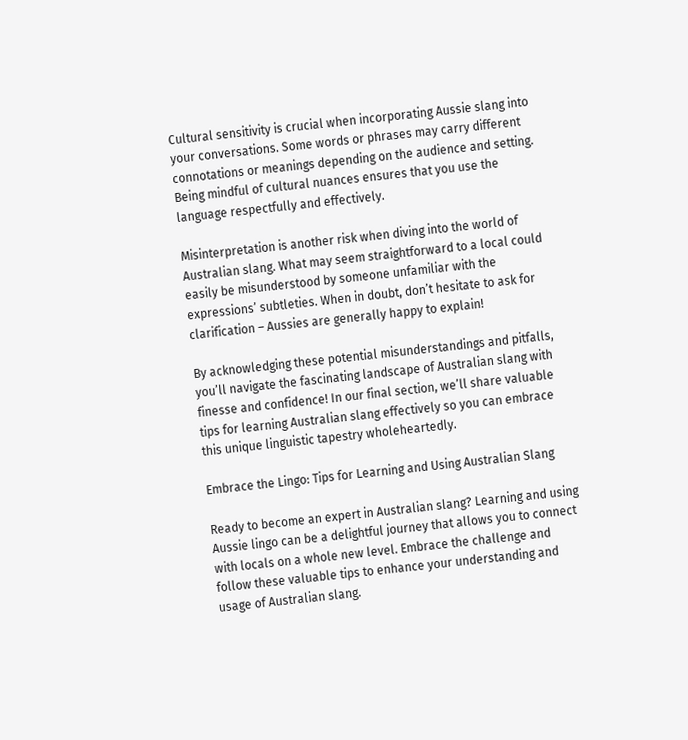Cultural sensitivity is crucial when incorporating Aussie slang into your conversations. Some words or phrases may carry different connotations or meanings depending on the audience and setting. Being mindful of cultural nuances ensures that you use the language respectfully and effectively.

Misinterpretation is another risk when diving into the world of Australian slang. What may seem straightforward to a local could easily be misunderstood by someone unfamiliar with the expressions’ subtleties. When in doubt, don’t hesitate to ask for clarification – Aussies are generally happy to explain!

By acknowledging these potential misunderstandings and pitfalls, you’ll navigate the fascinating landscape of Australian slang with finesse and confidence! In our final section, we’ll share valuable tips for learning Australian slang effectively so you can embrace this unique linguistic tapestry wholeheartedly.

Embrace the Lingo: Tips for Learning and Using Australian Slang

Ready to become an expert in Australian slang? Learning and using Aussie lingo can be a delightful journey that allows you to connect with locals on a whole new level. Embrace the challenge and follow these valuable tips to enhance your understanding and usage of Australian slang.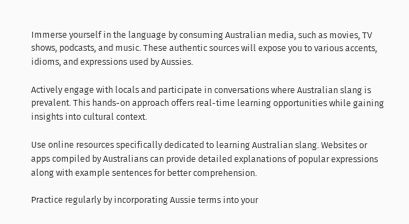Immerse yourself in the language by consuming Australian media, such as movies, TV shows, podcasts, and music. These authentic sources will expose you to various accents, idioms, and expressions used by Aussies.

Actively engage with locals and participate in conversations where Australian slang is prevalent. This hands-on approach offers real-time learning opportunities while gaining insights into cultural context.

Use online resources specifically dedicated to learning Australian slang. Websites or apps compiled by Australians can provide detailed explanations of popular expressions along with example sentences for better comprehension.

Practice regularly by incorporating Aussie terms into your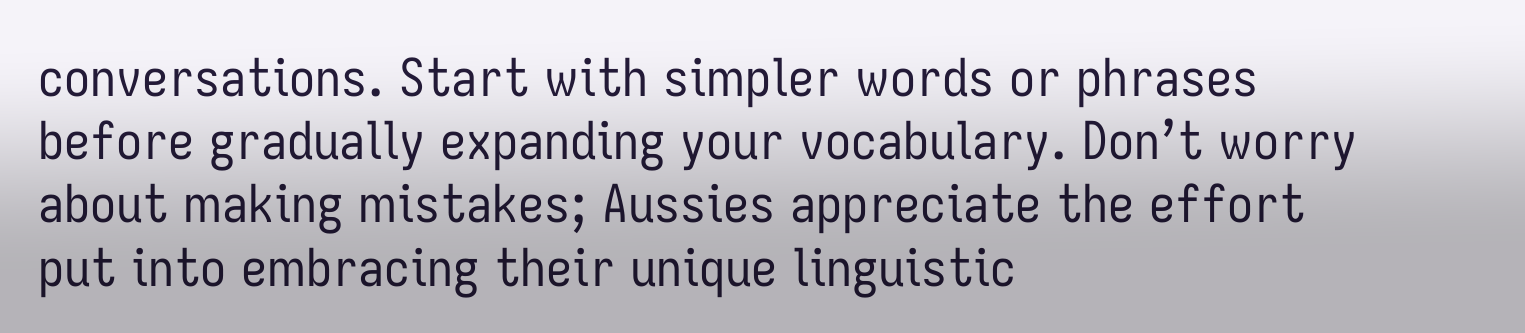conversations. Start with simpler words or phrases before gradually expanding your vocabulary. Don’t worry about making mistakes; Aussies appreciate the effort put into embracing their unique linguistic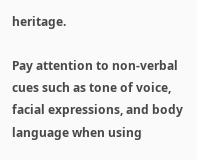heritage.

Pay attention to non-verbal cues such as tone of voice, facial expressions, and body language when using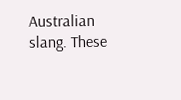Australian slang. These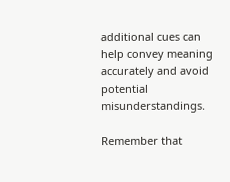additional cues can help convey meaning accurately and avoid potential misunderstandings.

Remember that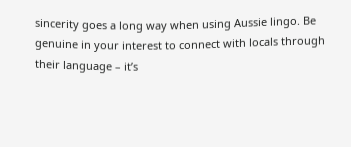sincerity goes a long way when using Aussie lingo. Be genuine in your interest to connect with locals through their language – it’s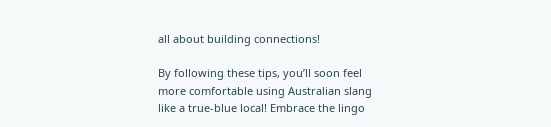all about building connections!

By following these tips, you’ll soon feel more comfortable using Australian slang like a true-blue local! Embrace the lingo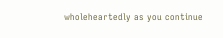wholeheartedly as you continue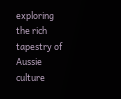exploring the rich tapestry of Aussie culture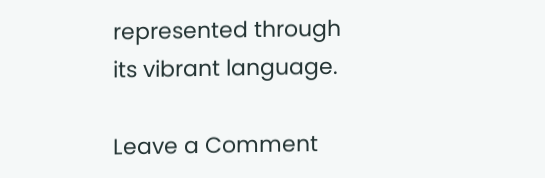represented through its vibrant language.

Leave a Comment